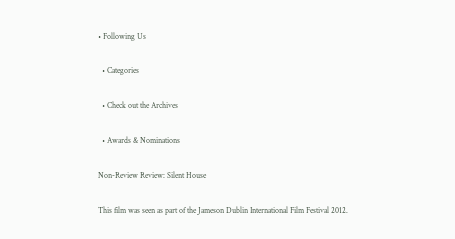• Following Us

  • Categories

  • Check out the Archives

  • Awards & Nominations

Non-Review Review: Silent House

This film was seen as part of the Jameson Dublin International Film Festival 2012.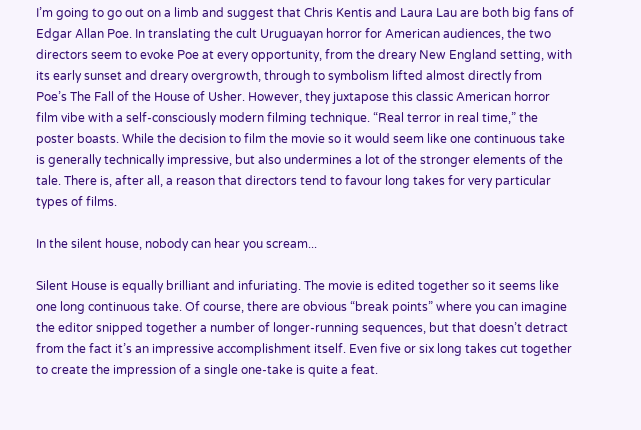I’m going to go out on a limb and suggest that Chris Kentis and Laura Lau are both big fans of Edgar Allan Poe. In translating the cult Uruguayan horror for American audiences, the two directors seem to evoke Poe at every opportunity, from the dreary New England setting, with its early sunset and dreary overgrowth, through to symbolism lifted almost directly from Poe’s The Fall of the House of Usher. However, they juxtapose this classic American horror film vibe with a self-consciously modern filming technique. “Real terror in real time,” the poster boasts. While the decision to film the movie so it would seem like one continuous take is generally technically impressive, but also undermines a lot of the stronger elements of the tale. There is, after all, a reason that directors tend to favour long takes for very particular types of films.

In the silent house, nobody can hear you scream...

Silent House is equally brilliant and infuriating. The movie is edited together so it seems like one long continuous take. Of course, there are obvious “break points” where you can imagine the editor snipped together a number of longer-running sequences, but that doesn’t detract from the fact it’s an impressive accomplishment itself. Even five or six long takes cut together to create the impression of a single one-take is quite a feat.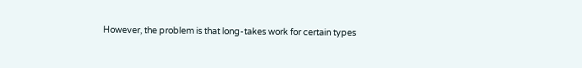However, the problem is that long-takes work for certain types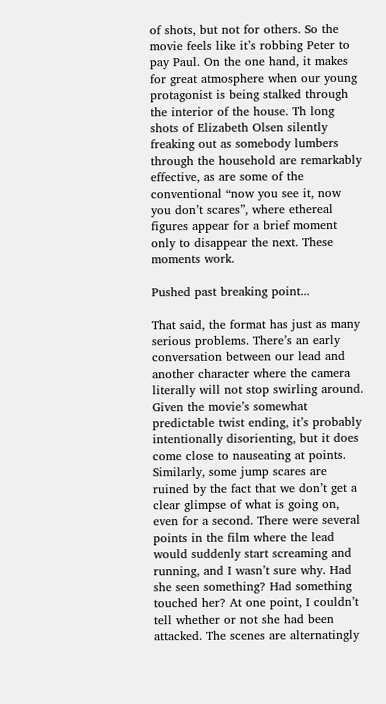of shots, but not for others. So the movie feels like it’s robbing Peter to pay Paul. On the one hand, it makes for great atmosphere when our young protagonist is being stalked through the interior of the house. Th long shots of Elizabeth Olsen silently freaking out as somebody lumbers through the household are remarkably effective, as are some of the conventional “now you see it, now you don’t scares”, where ethereal figures appear for a brief moment only to disappear the next. These moments work.

Pushed past breaking point...

That said, the format has just as many serious problems. There’s an early conversation between our lead and another character where the camera literally will not stop swirling around. Given the movie’s somewhat predictable twist ending, it’s probably intentionally disorienting, but it does come close to nauseating at points. Similarly, some jump scares are ruined by the fact that we don’t get a clear glimpse of what is going on, even for a second. There were several points in the film where the lead would suddenly start screaming and running, and I wasn’t sure why. Had she seen something? Had something touched her? At one point, I couldn’t tell whether or not she had been attacked. The scenes are alternatingly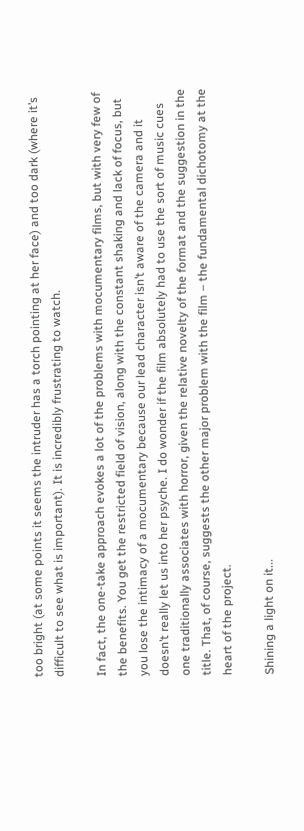too bright (at some points it seems the intruder has a torch pointing at her face) and too dark (where it’s difficult to see what is important). It is incredibly frustrating to watch.

In fact, the one-take approach evokes a lot of the problems with mocumentary films, but with very few of the benefits. You get the restricted field of vision, along with the constant shaking and lack of focus, but you lose the intimacy of a mocumentary because our lead character isn’t aware of the camera and it doesn’t really let us into her psyche. I do wonder if the film absolutely had to use the sort of music cues one traditionally associates with horror, given the relative novelty of the format and the suggestion in the title. That, of course, suggests the other major problem with the film – the fundamental dichotomy at the heart of the project.

Shining a light on it...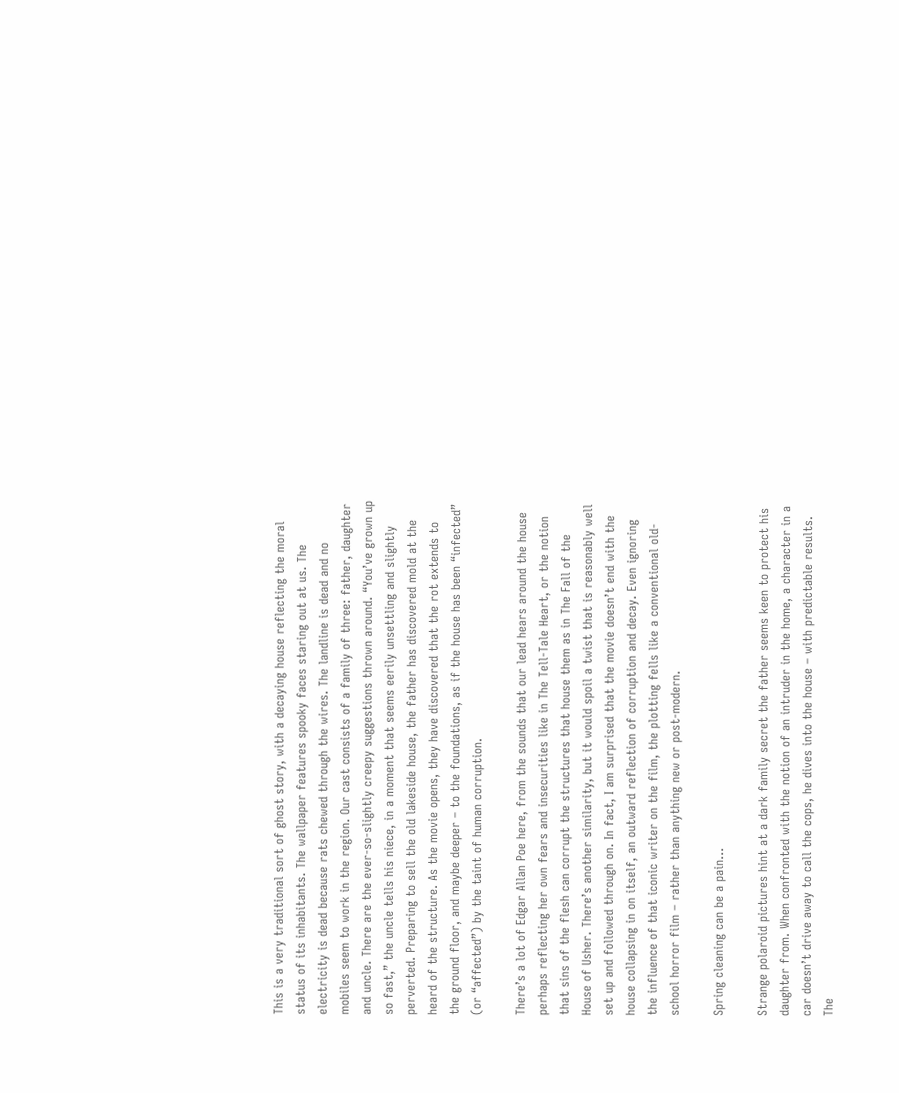This is a very traditional sort of ghost story, with a decaying house reflecting the moral status of its inhabitants. The wallpaper features spooky faces staring out at us. The electricity is dead because rats chewed through the wires. The landline is dead and no mobiles seem to work in the region. Our cast consists of a family of three: father, daughter and uncle. There are the ever-so-slightly creepy suggestions thrown around. “You’ve grown up so fast,” the uncle tells his niece, in a moment that seems eerily unsettling and slightly perverted. Preparing to sell the old lakeside house, the father has discovered mold at the heard of the structure. As the movie opens, they have discovered that the rot extends to the ground floor, and maybe deeper – to the foundations, as if the house has been “infected” (or “affected”) by the taint of human corruption.

There’s a lot of Edgar Allan Poe here, from the sounds that our lead hears around the house perhaps reflecting her own fears and insecurities like in The Tell-Tale Heart, or the notion that sins of the flesh can corrupt the structures that house them as in The Fall of the House of Usher. There’s another similarity, but it would spoil a twist that is reasonably well set up and followed through on. In fact, I am surprised that the movie doesn’t end with the house collapsing in on itself, an outward reflection of corruption and decay. Even ignoring the influence of that iconic writer on the film, the plotting fells like a conventional old-school horror film – rather than anything new or post-modern.

Spring cleaning can be a pain...

Strange polaroid pictures hint at a dark family secret the father seems keen to protect his daughter from. When confronted with the notion of an intruder in the home, a character in a car doesn’t drive away to call the cops, he dives into the house – with predictable results. The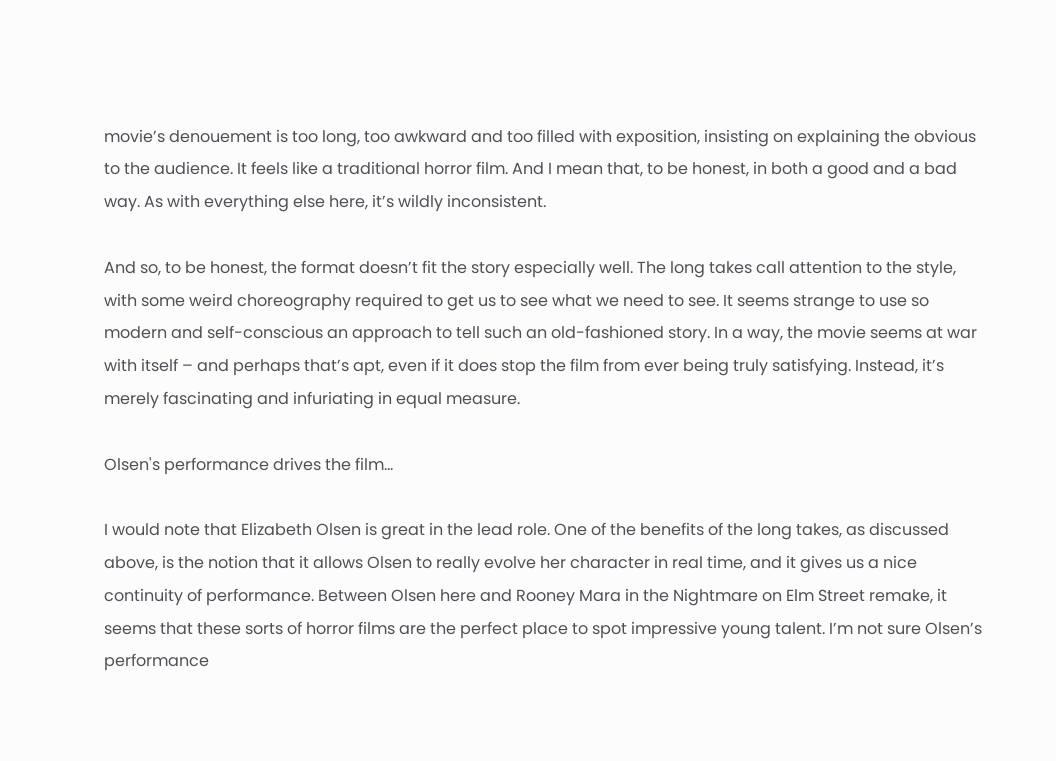movie’s denouement is too long, too awkward and too filled with exposition, insisting on explaining the obvious to the audience. It feels like a traditional horror film. And I mean that, to be honest, in both a good and a bad way. As with everything else here, it’s wildly inconsistent.

And so, to be honest, the format doesn’t fit the story especially well. The long takes call attention to the style, with some weird choreography required to get us to see what we need to see. It seems strange to use so modern and self-conscious an approach to tell such an old-fashioned story. In a way, the movie seems at war with itself – and perhaps that’s apt, even if it does stop the film from ever being truly satisfying. Instead, it’s merely fascinating and infuriating in equal measure.

Olsen's performance drives the film...

I would note that Elizabeth Olsen is great in the lead role. One of the benefits of the long takes, as discussed above, is the notion that it allows Olsen to really evolve her character in real time, and it gives us a nice continuity of performance. Between Olsen here and Rooney Mara in the Nightmare on Elm Street remake, it seems that these sorts of horror films are the perfect place to spot impressive young talent. I’m not sure Olsen’s performance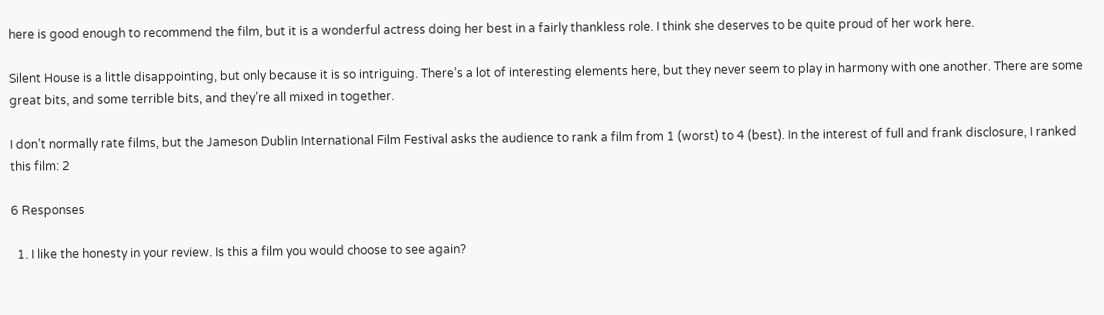here is good enough to recommend the film, but it is a wonderful actress doing her best in a fairly thankless role. I think she deserves to be quite proud of her work here.

Silent House is a little disappointing, but only because it is so intriguing. There’s a lot of interesting elements here, but they never seem to play in harmony with one another. There are some great bits, and some terrible bits, and they’re all mixed in together.

I don’t normally rate films, but the Jameson Dublin International Film Festival asks the audience to rank a film from 1 (worst) to 4 (best). In the interest of full and frank disclosure, I ranked this film: 2

6 Responses

  1. I like the honesty in your review. Is this a film you would choose to see again?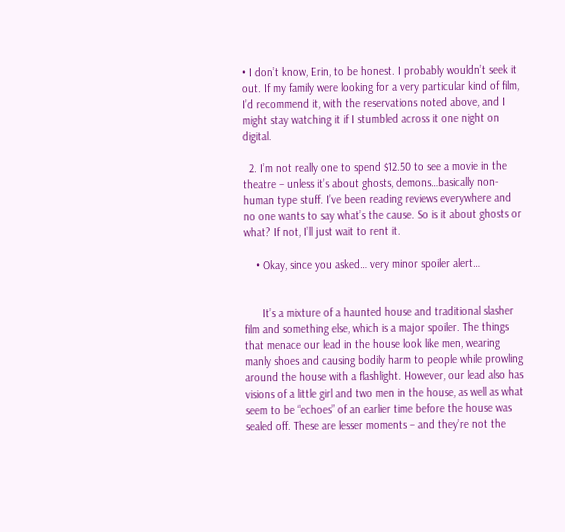• I don’t know, Erin, to be honest. I probably wouldn’t seek it out. If my family were looking for a very particular kind of film, I’d recommend it, with the reservations noted above, and I might stay watching it if I stumbled across it one night on digital.

  2. I’m not really one to spend $12.50 to see a movie in the theatre – unless it’s about ghosts, demons…basically non-human type stuff. I’ve been reading reviews everywhere and no one wants to say what’s the cause. So is it about ghosts or what? If not, I’ll just wait to rent it.

    • Okay, since you asked… very minor spoiler alert…


      It’s a mixture of a haunted house and traditional slasher film and something else, which is a major spoiler. The things that menace our lead in the house look like men, wearing manly shoes and causing bodily harm to people while prowling around the house with a flashlight. However, our lead also has visions of a little girl and two men in the house, as well as what seem to be “echoes” of an earlier time before the house was sealed off. These are lesser moments – and they’re not the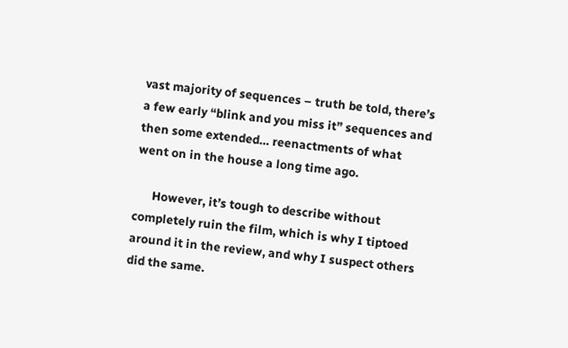vast majority of sequences – truth be told, there’s a few early “blink and you miss it” sequences and then some extended… reenactments of what went on in the house a long time ago.

      However, it’s tough to describe without completely ruin the film, which is why I tiptoed around it in the review, and why I suspect others did the same.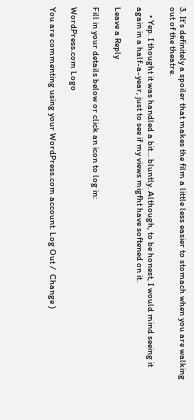3. It’s definitely a spoiler that makes the film a little less easier to stomach when you are walking out of the theatre.

    • Yep. I thought it was handled a bit… bluntly. Although, to be honest, I would mind seeing it again in a half-a-year, just to see if my views migfht have softened on it.

Leave a Reply

Fill in your details below or click an icon to log in:

WordPress.com Logo

You are commenting using your WordPress.com account. Log Out /  Change )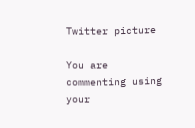Twitter picture

You are commenting using your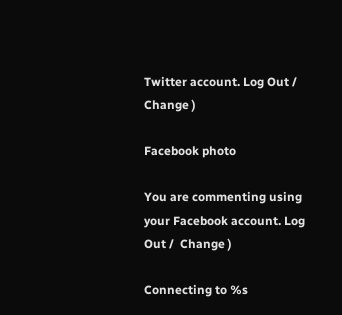Twitter account. Log Out /  Change )

Facebook photo

You are commenting using your Facebook account. Log Out /  Change )

Connecting to %s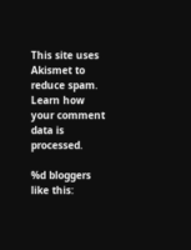This site uses Akismet to reduce spam. Learn how your comment data is processed.

%d bloggers like this: